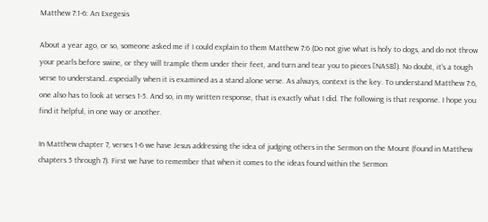Matthew 7:1-6: An Exegesis

About a year ago, or so, someone asked me if I could explain to them Matthew 7:6 (Do not give what is holy to dogs, and do not throw your pearls before swine, or they will trample them under their feet, and turn and tear you to pieces [NASB]). No doubt, it’s a tough verse to understand…especially when it is examined as a stand alone verse. As always, context is the key. To understand Matthew 7:6, one also has to look at verses 1-5. And so, in my written response, that is exactly what I did. The following is that response. I hope you find it helpful, in one way or another.

In Matthew chapter 7, verses 1-6 we have Jesus addressing the idea of judging others in the Sermon on the Mount (found in Matthew chapters 5 through 7). First we have to remember that when it comes to the ideas found within the Sermon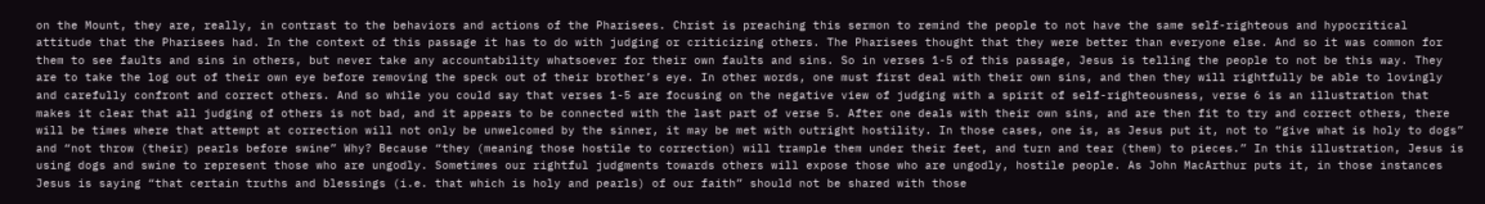on the Mount, they are, really, in contrast to the behaviors and actions of the Pharisees. Christ is preaching this sermon to remind the people to not have the same self-righteous and hypocritical attitude that the Pharisees had. In the context of this passage it has to do with judging or criticizing others. The Pharisees thought that they were better than everyone else. And so it was common for them to see faults and sins in others, but never take any accountability whatsoever for their own faults and sins. So in verses 1-5 of this passage, Jesus is telling the people to not be this way. They are to take the log out of their own eye before removing the speck out of their brother’s eye. In other words, one must first deal with their own sins, and then they will rightfully be able to lovingly and carefully confront and correct others. And so while you could say that verses 1-5 are focusing on the negative view of judging with a spirit of self-righteousness, verse 6 is an illustration that makes it clear that all judging of others is not bad, and it appears to be connected with the last part of verse 5. After one deals with their own sins, and are then fit to try and correct others, there will be times where that attempt at correction will not only be unwelcomed by the sinner, it may be met with outright hostility. In those cases, one is, as Jesus put it, not to “give what is holy to dogs” and “not throw (their) pearls before swine” Why? Because “they (meaning those hostile to correction) will trample them under their feet, and turn and tear (them) to pieces.” In this illustration, Jesus is using dogs and swine to represent those who are ungodly. Sometimes our rightful judgments towards others will expose those who are ungodly, hostile people. As John MacArthur puts it, in those instances Jesus is saying “that certain truths and blessings (i.e. that which is holy and pearls) of our faith” should not be shared with those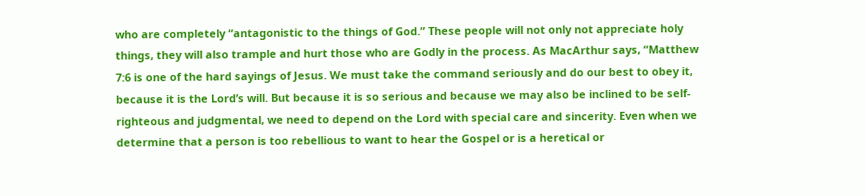who are completely “antagonistic to the things of God.” These people will not only not appreciate holy things, they will also trample and hurt those who are Godly in the process. As MacArthur says, “Matthew 7:6 is one of the hard sayings of Jesus. We must take the command seriously and do our best to obey it, because it is the Lord’s will. But because it is so serious and because we may also be inclined to be self-righteous and judgmental, we need to depend on the Lord with special care and sincerity. Even when we determine that a person is too rebellious to want to hear the Gospel or is a heretical or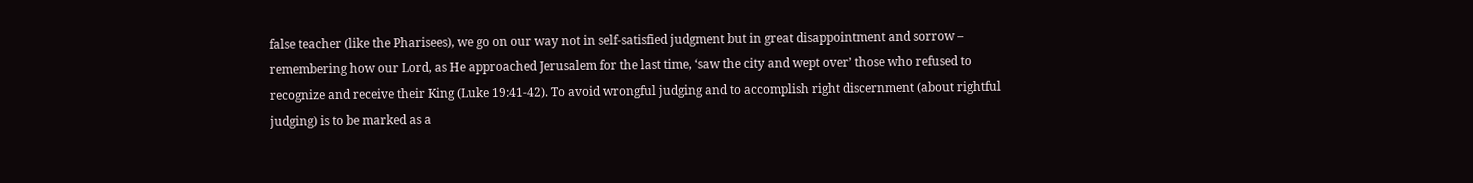false teacher (like the Pharisees), we go on our way not in self-satisfied judgment but in great disappointment and sorrow – remembering how our Lord, as He approached Jerusalem for the last time, ‘saw the city and wept over’ those who refused to recognize and receive their King (Luke 19:41-42). To avoid wrongful judging and to accomplish right discernment (about rightful judging) is to be marked as a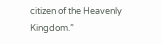citizen of the Heavenly Kingdom.”